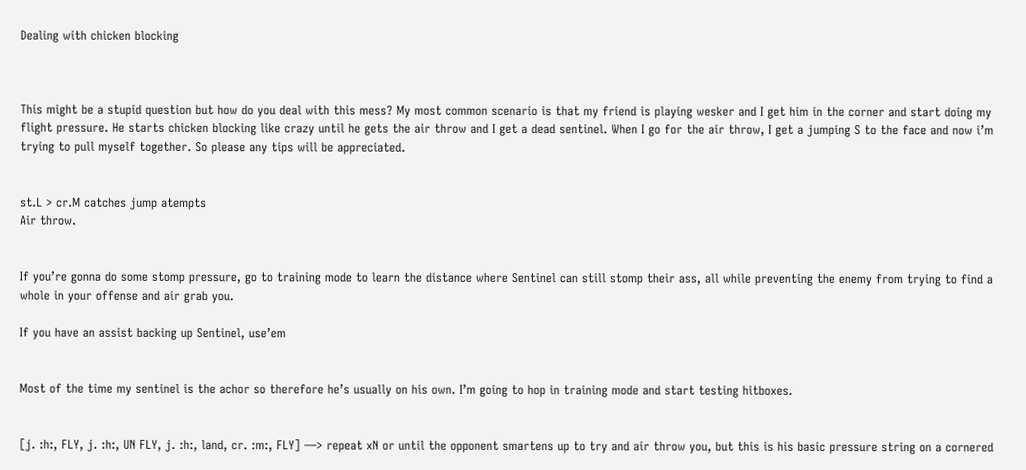Dealing with chicken blocking



This might be a stupid question but how do you deal with this mess? My most common scenario is that my friend is playing wesker and I get him in the corner and start doing my flight pressure. He starts chicken blocking like crazy until he gets the air throw and I get a dead sentinel. When I go for the air throw, I get a jumping S to the face and now i’m trying to pull myself together. So please any tips will be appreciated.


st.L > cr.M catches jump atempts
Air throw.


If you’re gonna do some stomp pressure, go to training mode to learn the distance where Sentinel can still stomp their ass, all while preventing the enemy from trying to find a whole in your offense and air grab you.

If you have an assist backing up Sentinel, use’em


Most of the time my sentinel is the achor so therefore he’s usually on his own. I’m going to hop in training mode and start testing hitboxes.


[j. :h:, FLY, j. :h:, UN FLY, j. :h:, land, cr. :m:, FLY] —> repeat xN or until the opponent smartens up to try and air throw you, but this is his basic pressure string on a cornered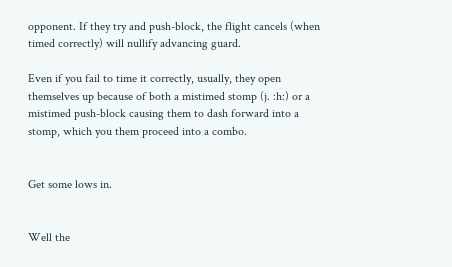opponent. If they try and push-block, the flight cancels (when timed correctly) will nullify advancing guard.

Even if you fail to time it correctly, usually, they open themselves up because of both a mistimed stomp (j. :h:) or a mistimed push-block causing them to dash forward into a stomp, which you them proceed into a combo.


Get some lows in.


Well the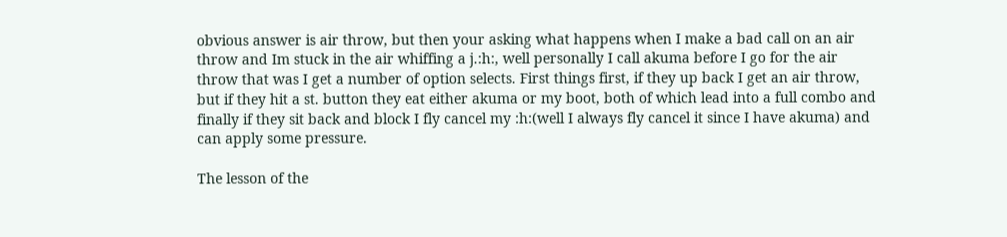obvious answer is air throw, but then your asking what happens when I make a bad call on an air throw and Im stuck in the air whiffing a j.:h:, well personally I call akuma before I go for the air throw that was I get a number of option selects. First things first, if they up back I get an air throw, but if they hit a st. button they eat either akuma or my boot, both of which lead into a full combo and finally if they sit back and block I fly cancel my :h:(well I always fly cancel it since I have akuma) and can apply some pressure.

The lesson of the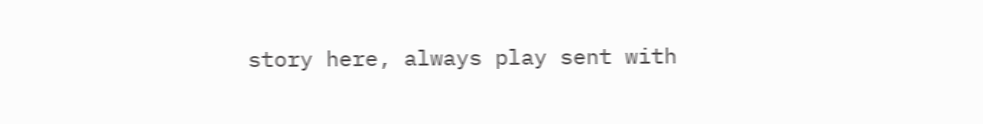story here, always play sent with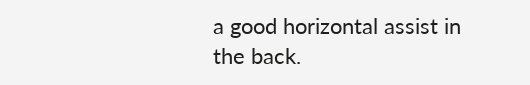a good horizontal assist in the back.